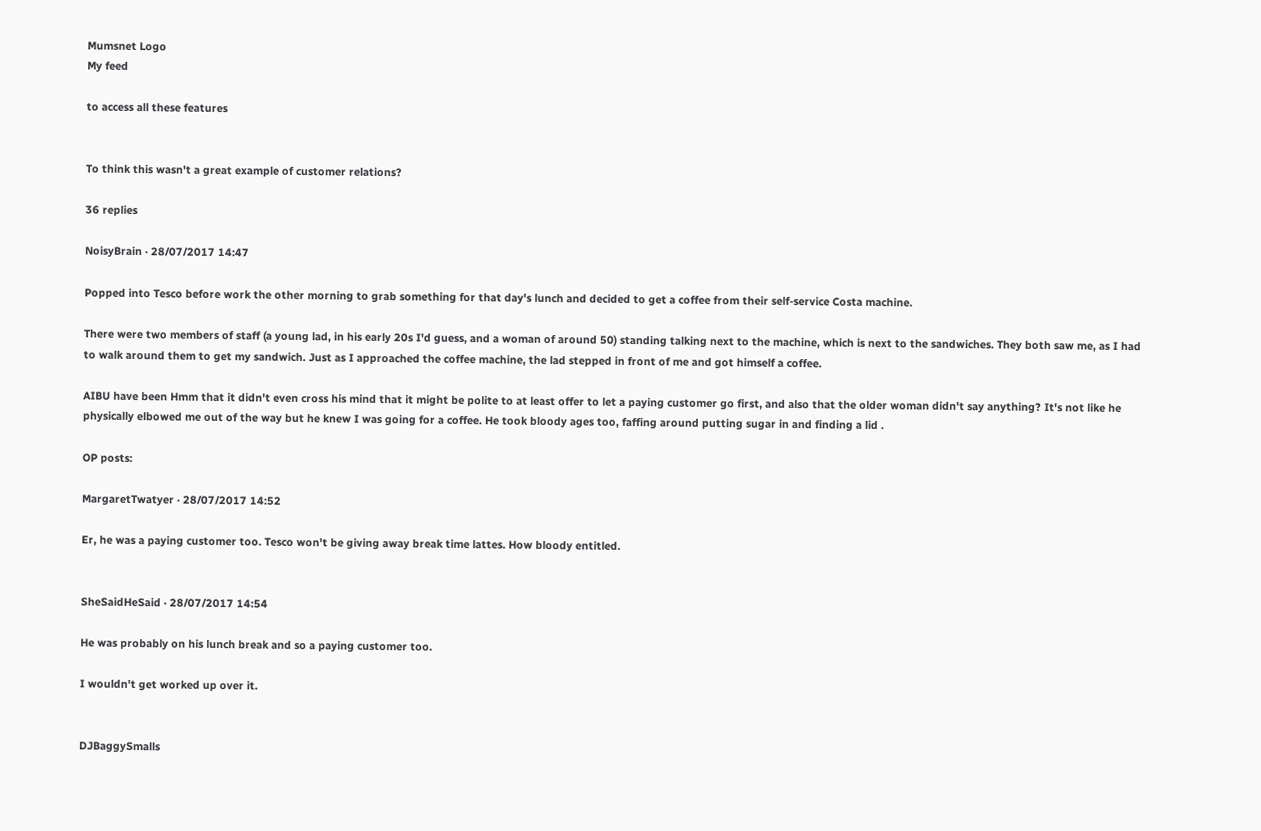Mumsnet Logo
My feed

to access all these features


To think this wasn't a great example of customer relations?

36 replies

NoisyBrain · 28/07/2017 14:47

Popped into Tesco before work the other morning to grab something for that day's lunch and decided to get a coffee from their self-service Costa machine.

There were two members of staff (a young lad, in his early 20s I'd guess, and a woman of around 50) standing talking next to the machine, which is next to the sandwiches. They both saw me, as I had to walk around them to get my sandwich. Just as I approached the coffee machine, the lad stepped in front of me and got himself a coffee.

AIBU have been Hmm that it didn't even cross his mind that it might be polite to at least offer to let a paying customer go first, and also that the older woman didn't say anything? It's not like he physically elbowed me out of the way but he knew I was going for a coffee. He took bloody ages too, faffing around putting sugar in and finding a lid .

OP posts:

MargaretTwatyer · 28/07/2017 14:52

Er, he was a paying customer too. Tesco won't be giving away break time lattes. How bloody entitled.


SheSaidHeSaid · 28/07/2017 14:54

He was probably on his lunch break and so a paying customer too.

I wouldn't get worked up over it.


DJBaggySmalls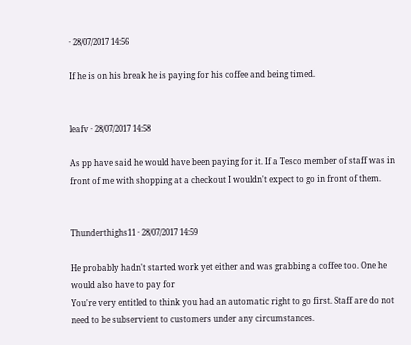· 28/07/2017 14:56

If he is on his break he is paying for his coffee and being timed.


leafv · 28/07/2017 14:58

As pp have said he would have been paying for it. If a Tesco member of staff was in front of me with shopping at a checkout I wouldn't expect to go in front of them.


Thunderthighs11 · 28/07/2017 14:59

He probably hadn't started work yet either and was grabbing a coffee too. One he would also have to pay for
You're very entitled to think you had an automatic right to go first. Staff are do not need to be subservient to customers under any circumstances.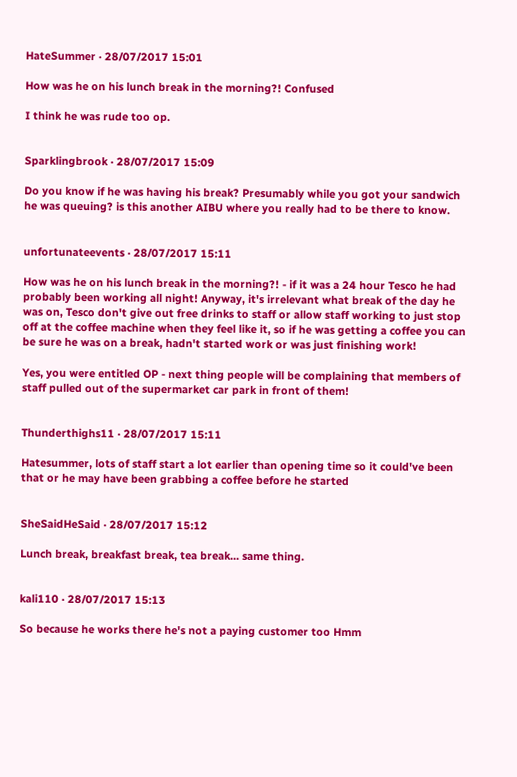HateSummer · 28/07/2017 15:01

How was he on his lunch break in the morning?! Confused

I think he was rude too op.


Sparklingbrook · 28/07/2017 15:09

Do you know if he was having his break? Presumably while you got your sandwich he was queuing? is this another AIBU where you really had to be there to know.


unfortunateevents · 28/07/2017 15:11

How was he on his lunch break in the morning?! - if it was a 24 hour Tesco he had probably been working all night! Anyway, it's irrelevant what break of the day he was on, Tesco don't give out free drinks to staff or allow staff working to just stop off at the coffee machine when they feel like it, so if he was getting a coffee you can be sure he was on a break, hadn't started work or was just finishing work!

Yes, you were entitled OP - next thing people will be complaining that members of staff pulled out of the supermarket car park in front of them!


Thunderthighs11 · 28/07/2017 15:11

Hatesummer, lots of staff start a lot earlier than opening time so it could've been that or he may have been grabbing a coffee before he started


SheSaidHeSaid · 28/07/2017 15:12

Lunch break, breakfast break, tea break... same thing.


kali110 · 28/07/2017 15:13

So because he works there he's not a paying customer too Hmm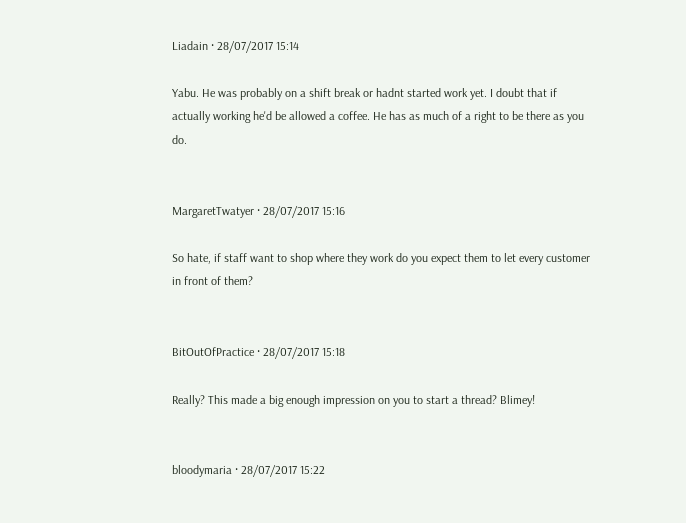Liadain · 28/07/2017 15:14

Yabu. He was probably on a shift break or hadnt started work yet. I doubt that if actually working he'd be allowed a coffee. He has as much of a right to be there as you do.


MargaretTwatyer · 28/07/2017 15:16

So hate, if staff want to shop where they work do you expect them to let every customer in front of them?


BitOutOfPractice · 28/07/2017 15:18

Really? This made a big enough impression on you to start a thread? Blimey!


bloodymaria · 28/07/2017 15:22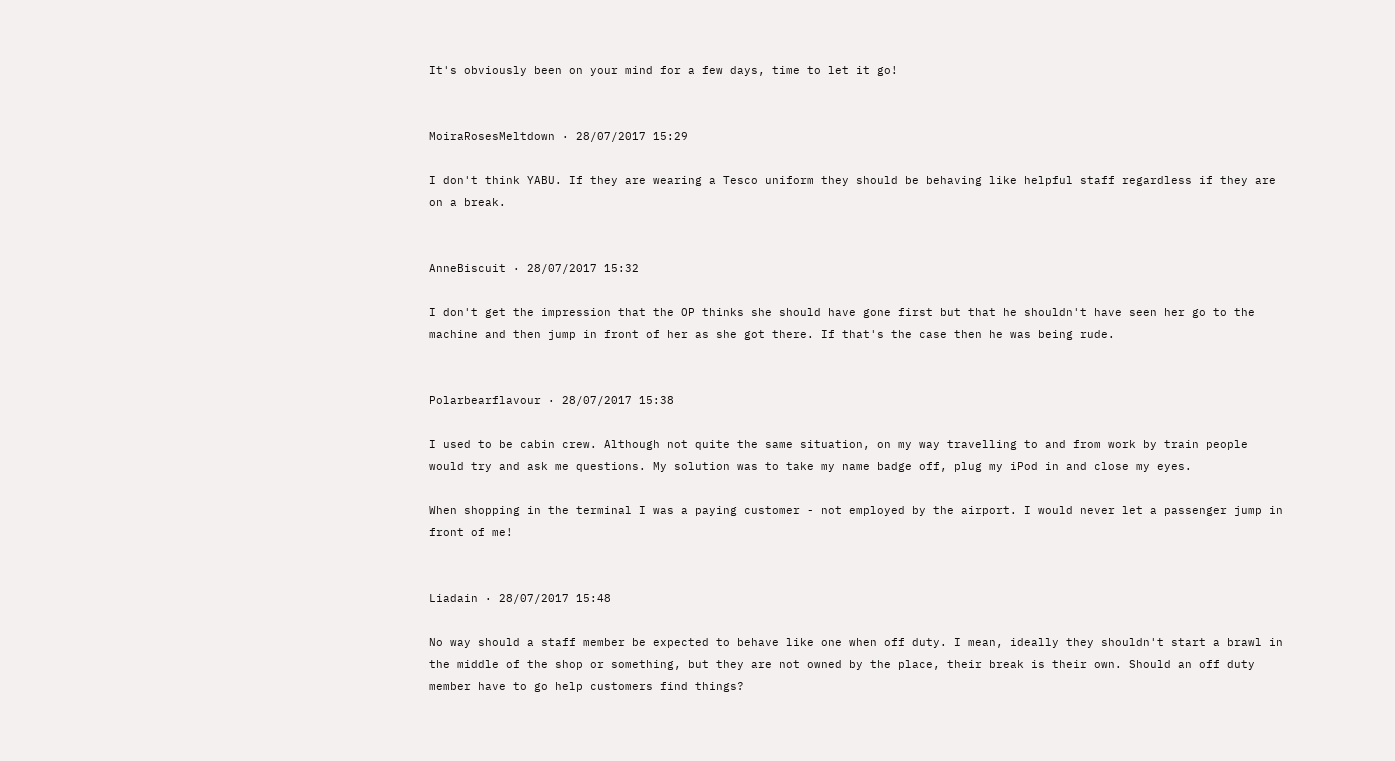It's obviously been on your mind for a few days, time to let it go!


MoiraRosesMeltdown · 28/07/2017 15:29

I don't think YABU. If they are wearing a Tesco uniform they should be behaving like helpful staff regardless if they are on a break.


AnneBiscuit · 28/07/2017 15:32

I don't get the impression that the OP thinks she should have gone first but that he shouldn't have seen her go to the machine and then jump in front of her as she got there. If that's the case then he was being rude.


Polarbearflavour · 28/07/2017 15:38

I used to be cabin crew. Although not quite the same situation, on my way travelling to and from work by train people would try and ask me questions. My solution was to take my name badge off, plug my iPod in and close my eyes.

When shopping in the terminal I was a paying customer - not employed by the airport. I would never let a passenger jump in front of me!


Liadain · 28/07/2017 15:48

No way should a staff member be expected to behave like one when off duty. I mean, ideally they shouldn't start a brawl in the middle of the shop or something, but they are not owned by the place, their break is their own. Should an off duty member have to go help customers find things?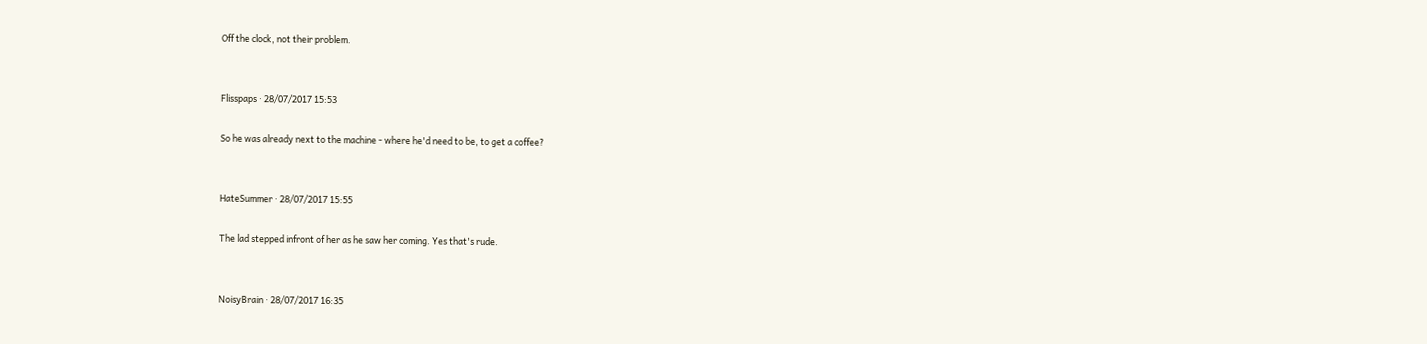Off the clock, not their problem.


Flisspaps · 28/07/2017 15:53

So he was already next to the machine - where he'd need to be, to get a coffee?


HateSummer · 28/07/2017 15:55

The lad stepped infront of her as he saw her coming. Yes that's rude.


NoisyBrain · 28/07/2017 16:35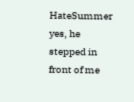HateSummer yes, he stepped in front of me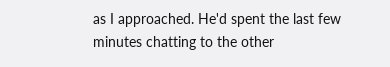as I approached. He'd spent the last few minutes chatting to the other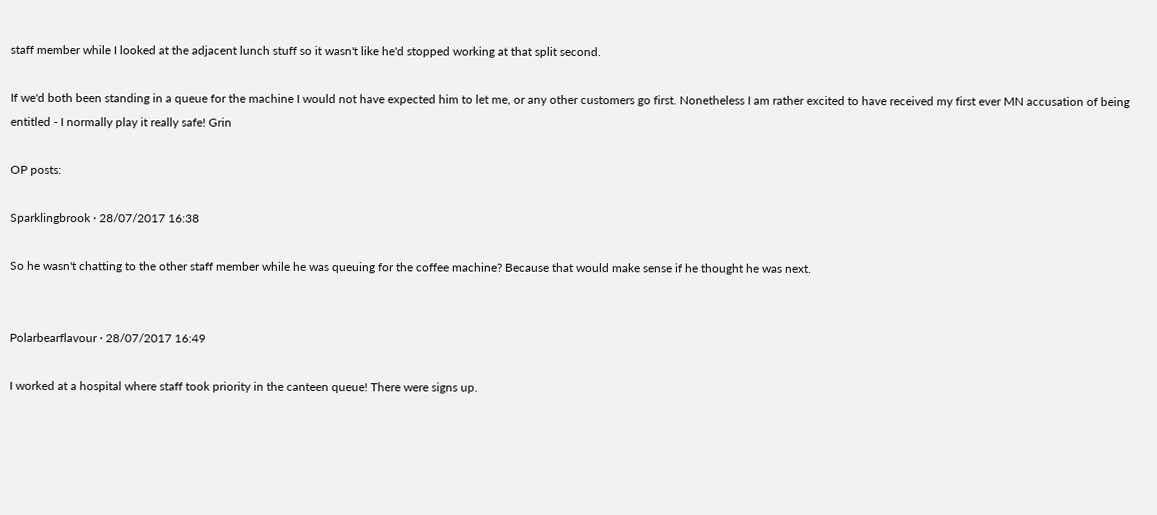staff member while I looked at the adjacent lunch stuff so it wasn't like he'd stopped working at that split second.

If we'd both been standing in a queue for the machine I would not have expected him to let me, or any other customers go first. Nonetheless I am rather excited to have received my first ever MN accusation of being entitled - I normally play it really safe! Grin

OP posts:

Sparklingbrook · 28/07/2017 16:38

So he wasn't chatting to the other staff member while he was queuing for the coffee machine? Because that would make sense if he thought he was next.


Polarbearflavour · 28/07/2017 16:49

I worked at a hospital where staff took priority in the canteen queue! There were signs up.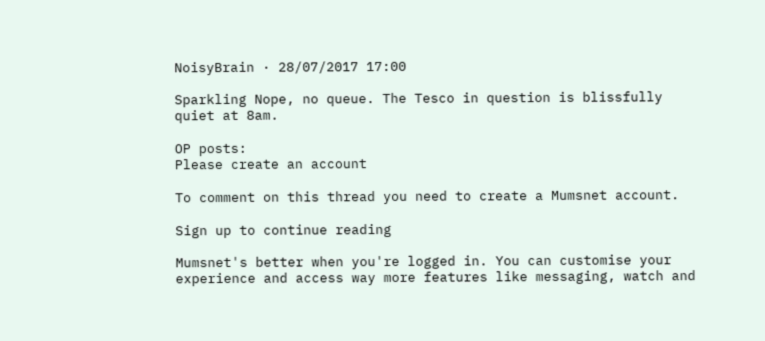NoisyBrain · 28/07/2017 17:00

Sparkling Nope, no queue. The Tesco in question is blissfully quiet at 8am.

OP posts:
Please create an account

To comment on this thread you need to create a Mumsnet account.

Sign up to continue reading

Mumsnet's better when you're logged in. You can customise your experience and access way more features like messaging, watch and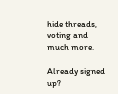hide threads, voting and much more.

Already signed up?